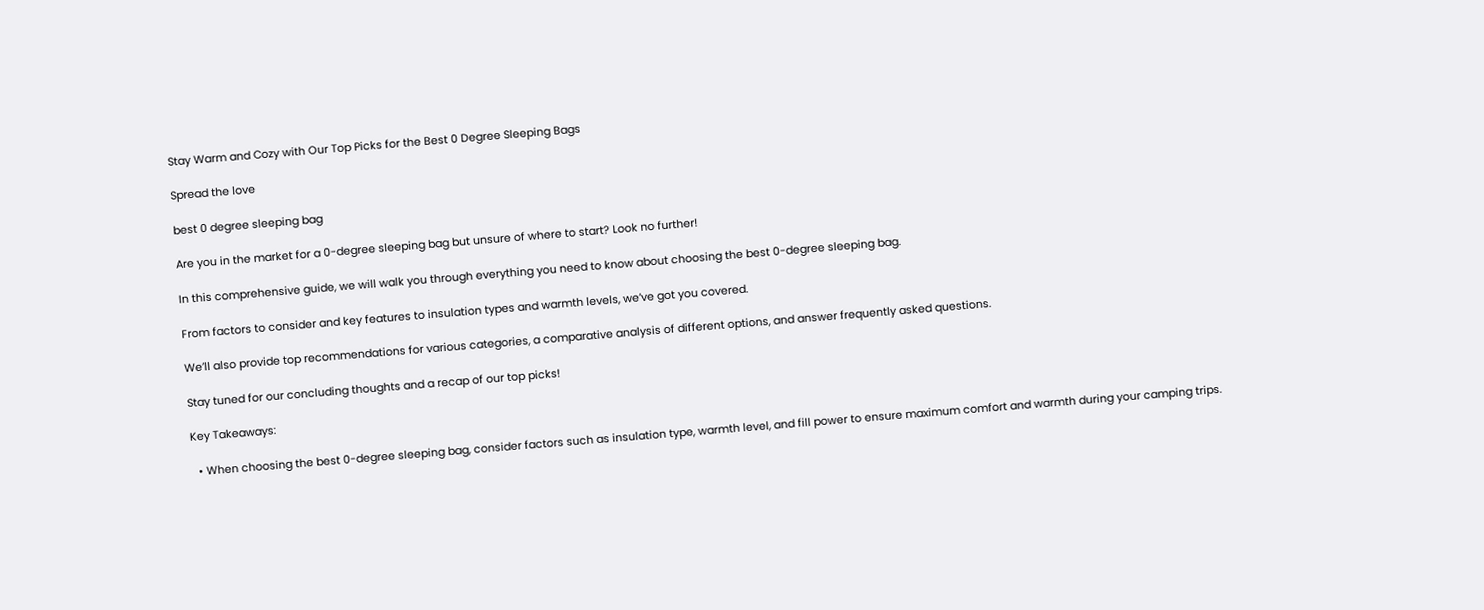Stay Warm and Cozy with Our Top Picks for the Best 0 Degree Sleeping Bags

Spread the love

best 0 degree sleeping bag

Are you in the market for a 0-degree sleeping bag but unsure of where to start? Look no further!

In this comprehensive guide, we will walk you through everything you need to know about choosing the best 0-degree sleeping bag.

From factors to consider and key features to insulation types and warmth levels, we’ve got you covered.

We’ll also provide top recommendations for various categories, a comparative analysis of different options, and answer frequently asked questions.

Stay tuned for our concluding thoughts and a recap of our top picks!

Key Takeaways:

  • When choosing the best 0-degree sleeping bag, consider factors such as insulation type, warmth level, and fill power to ensure maximum comfort and warmth during your camping trips.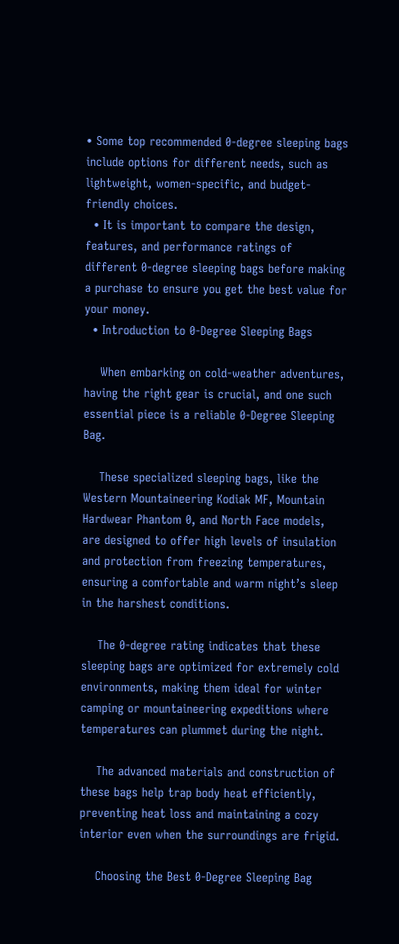• Some top recommended 0-degree sleeping bags include options for different needs, such as lightweight, women-specific, and budget-friendly choices.
  • It is important to compare the design, features, and performance ratings of different 0-degree sleeping bags before making a purchase to ensure you get the best value for your money.
  • Introduction to 0-Degree Sleeping Bags

    When embarking on cold-weather adventures, having the right gear is crucial, and one such essential piece is a reliable 0-Degree Sleeping Bag.

    These specialized sleeping bags, like the Western Mountaineering Kodiak MF, Mountain Hardwear Phantom 0, and North Face models, are designed to offer high levels of insulation and protection from freezing temperatures, ensuring a comfortable and warm night’s sleep in the harshest conditions.

    The 0-degree rating indicates that these sleeping bags are optimized for extremely cold environments, making them ideal for winter camping or mountaineering expeditions where temperatures can plummet during the night.

    The advanced materials and construction of these bags help trap body heat efficiently, preventing heat loss and maintaining a cozy interior even when the surroundings are frigid.

    Choosing the Best 0-Degree Sleeping Bag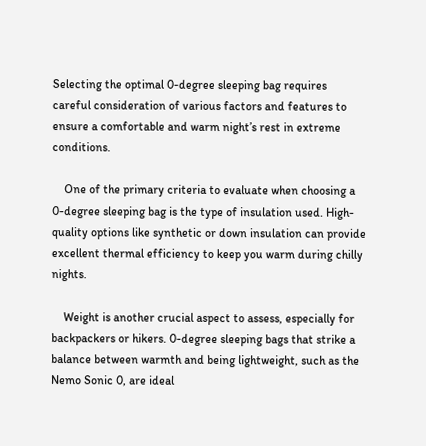Selecting the optimal 0-degree sleeping bag requires careful consideration of various factors and features to ensure a comfortable and warm night’s rest in extreme conditions.

    One of the primary criteria to evaluate when choosing a 0-degree sleeping bag is the type of insulation used. High-quality options like synthetic or down insulation can provide excellent thermal efficiency to keep you warm during chilly nights.

    Weight is another crucial aspect to assess, especially for backpackers or hikers. 0-degree sleeping bags that strike a balance between warmth and being lightweight, such as the Nemo Sonic 0, are ideal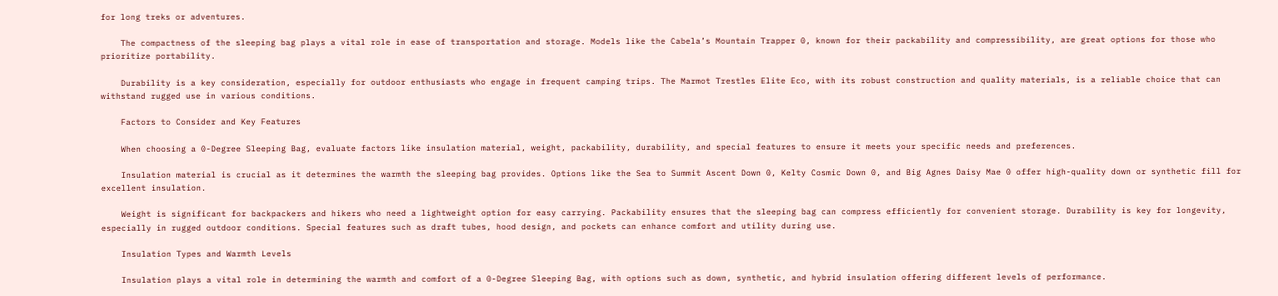for long treks or adventures.

    The compactness of the sleeping bag plays a vital role in ease of transportation and storage. Models like the Cabela’s Mountain Trapper 0, known for their packability and compressibility, are great options for those who prioritize portability.

    Durability is a key consideration, especially for outdoor enthusiasts who engage in frequent camping trips. The Marmot Trestles Elite Eco, with its robust construction and quality materials, is a reliable choice that can withstand rugged use in various conditions.

    Factors to Consider and Key Features

    When choosing a 0-Degree Sleeping Bag, evaluate factors like insulation material, weight, packability, durability, and special features to ensure it meets your specific needs and preferences.

    Insulation material is crucial as it determines the warmth the sleeping bag provides. Options like the Sea to Summit Ascent Down 0, Kelty Cosmic Down 0, and Big Agnes Daisy Mae 0 offer high-quality down or synthetic fill for excellent insulation.

    Weight is significant for backpackers and hikers who need a lightweight option for easy carrying. Packability ensures that the sleeping bag can compress efficiently for convenient storage. Durability is key for longevity, especially in rugged outdoor conditions. Special features such as draft tubes, hood design, and pockets can enhance comfort and utility during use.

    Insulation Types and Warmth Levels

    Insulation plays a vital role in determining the warmth and comfort of a 0-Degree Sleeping Bag, with options such as down, synthetic, and hybrid insulation offering different levels of performance.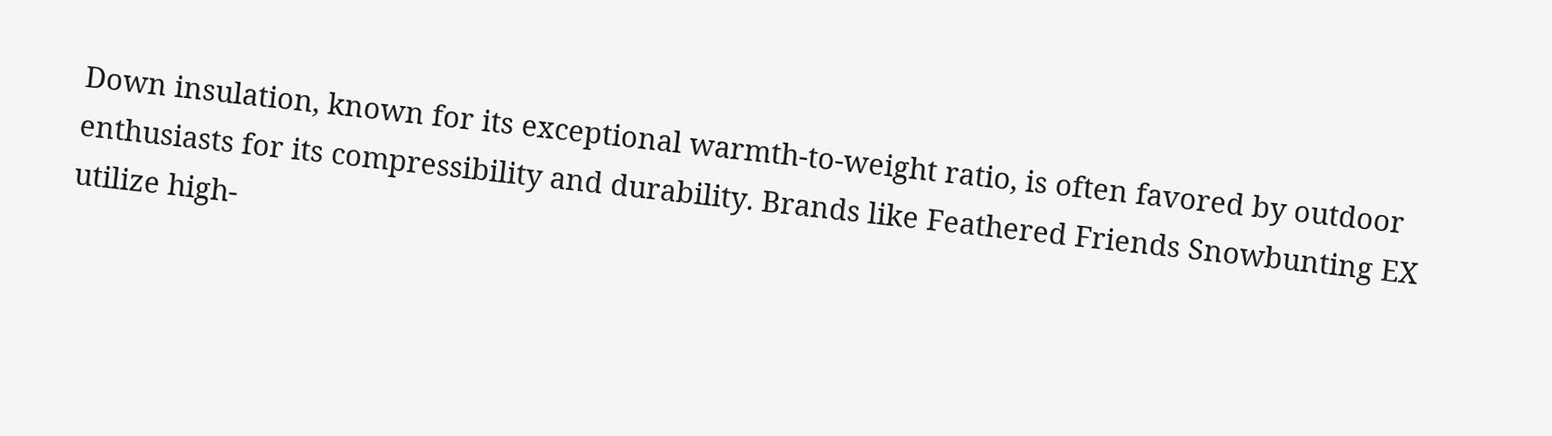Down insulation, known for its exceptional warmth-to-weight ratio, is often favored by outdoor enthusiasts for its compressibility and durability. Brands like Feathered Friends Snowbunting EX utilize high-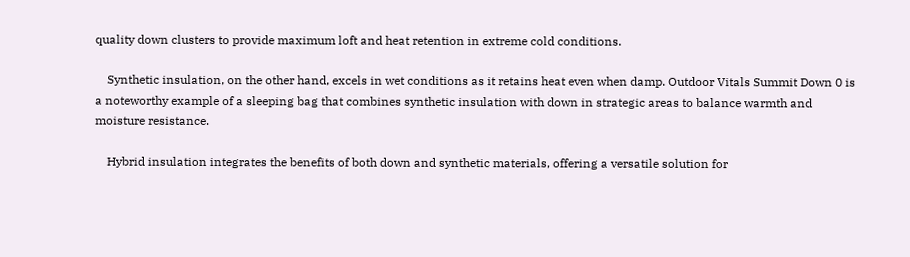quality down clusters to provide maximum loft and heat retention in extreme cold conditions.

    Synthetic insulation, on the other hand, excels in wet conditions as it retains heat even when damp. Outdoor Vitals Summit Down 0 is a noteworthy example of a sleeping bag that combines synthetic insulation with down in strategic areas to balance warmth and moisture resistance.

    Hybrid insulation integrates the benefits of both down and synthetic materials, offering a versatile solution for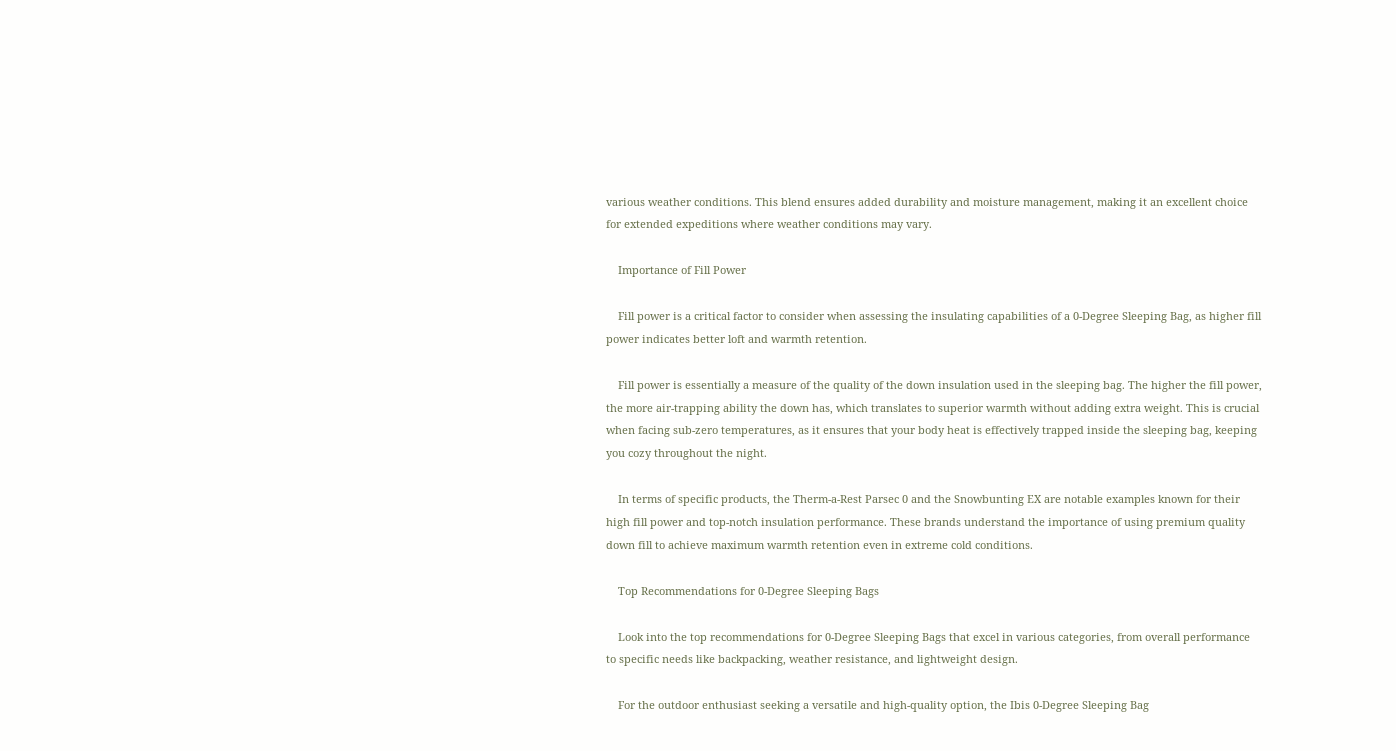various weather conditions. This blend ensures added durability and moisture management, making it an excellent choice for extended expeditions where weather conditions may vary.

    Importance of Fill Power

    Fill power is a critical factor to consider when assessing the insulating capabilities of a 0-Degree Sleeping Bag, as higher fill power indicates better loft and warmth retention.

    Fill power is essentially a measure of the quality of the down insulation used in the sleeping bag. The higher the fill power, the more air-trapping ability the down has, which translates to superior warmth without adding extra weight. This is crucial when facing sub-zero temperatures, as it ensures that your body heat is effectively trapped inside the sleeping bag, keeping you cozy throughout the night.

    In terms of specific products, the Therm-a-Rest Parsec 0 and the Snowbunting EX are notable examples known for their high fill power and top-notch insulation performance. These brands understand the importance of using premium quality down fill to achieve maximum warmth retention even in extreme cold conditions.

    Top Recommendations for 0-Degree Sleeping Bags

    Look into the top recommendations for 0-Degree Sleeping Bags that excel in various categories, from overall performance to specific needs like backpacking, weather resistance, and lightweight design.

    For the outdoor enthusiast seeking a versatile and high-quality option, the Ibis 0-Degree Sleeping Bag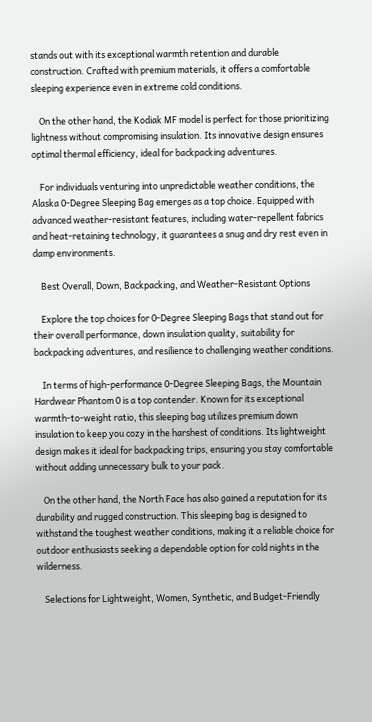stands out with its exceptional warmth retention and durable construction. Crafted with premium materials, it offers a comfortable sleeping experience even in extreme cold conditions.

    On the other hand, the Kodiak MF model is perfect for those prioritizing lightness without compromising insulation. Its innovative design ensures optimal thermal efficiency, ideal for backpacking adventures.

    For individuals venturing into unpredictable weather conditions, the Alaska 0-Degree Sleeping Bag emerges as a top choice. Equipped with advanced weather-resistant features, including water-repellent fabrics and heat-retaining technology, it guarantees a snug and dry rest even in damp environments.

    Best Overall, Down, Backpacking, and Weather-Resistant Options

    Explore the top choices for 0-Degree Sleeping Bags that stand out for their overall performance, down insulation quality, suitability for backpacking adventures, and resilience to challenging weather conditions.

    In terms of high-performance 0-Degree Sleeping Bags, the Mountain Hardwear Phantom 0 is a top contender. Known for its exceptional warmth-to-weight ratio, this sleeping bag utilizes premium down insulation to keep you cozy in the harshest of conditions. Its lightweight design makes it ideal for backpacking trips, ensuring you stay comfortable without adding unnecessary bulk to your pack.

    On the other hand, the North Face has also gained a reputation for its durability and rugged construction. This sleeping bag is designed to withstand the toughest weather conditions, making it a reliable choice for outdoor enthusiasts seeking a dependable option for cold nights in the wilderness.

    Selections for Lightweight, Women, Synthetic, and Budget-Friendly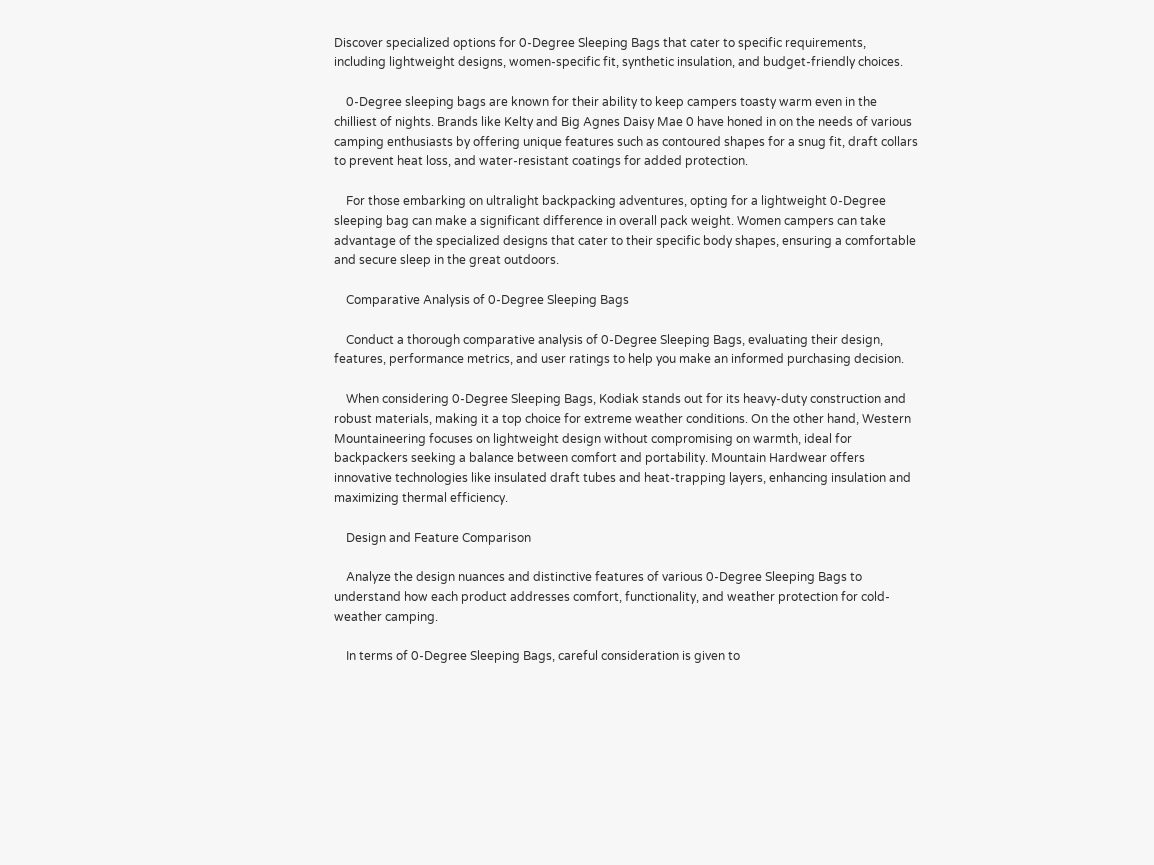Discover specialized options for 0-Degree Sleeping Bags that cater to specific requirements, including lightweight designs, women-specific fit, synthetic insulation, and budget-friendly choices.

    0-Degree sleeping bags are known for their ability to keep campers toasty warm even in the chilliest of nights. Brands like Kelty and Big Agnes Daisy Mae 0 have honed in on the needs of various camping enthusiasts by offering unique features such as contoured shapes for a snug fit, draft collars to prevent heat loss, and water-resistant coatings for added protection.

    For those embarking on ultralight backpacking adventures, opting for a lightweight 0-Degree sleeping bag can make a significant difference in overall pack weight. Women campers can take advantage of the specialized designs that cater to their specific body shapes, ensuring a comfortable and secure sleep in the great outdoors.

    Comparative Analysis of 0-Degree Sleeping Bags

    Conduct a thorough comparative analysis of 0-Degree Sleeping Bags, evaluating their design, features, performance metrics, and user ratings to help you make an informed purchasing decision.

    When considering 0-Degree Sleeping Bags, Kodiak stands out for its heavy-duty construction and robust materials, making it a top choice for extreme weather conditions. On the other hand, Western Mountaineering focuses on lightweight design without compromising on warmth, ideal for backpackers seeking a balance between comfort and portability. Mountain Hardwear offers innovative technologies like insulated draft tubes and heat-trapping layers, enhancing insulation and maximizing thermal efficiency.

    Design and Feature Comparison

    Analyze the design nuances and distinctive features of various 0-Degree Sleeping Bags to understand how each product addresses comfort, functionality, and weather protection for cold-weather camping.

    In terms of 0-Degree Sleeping Bags, careful consideration is given to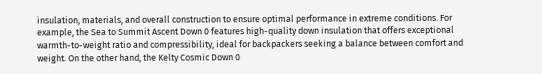insulation, materials, and overall construction to ensure optimal performance in extreme conditions. For example, the Sea to Summit Ascent Down 0 features high-quality down insulation that offers exceptional warmth-to-weight ratio and compressibility, ideal for backpackers seeking a balance between comfort and weight. On the other hand, the Kelty Cosmic Down 0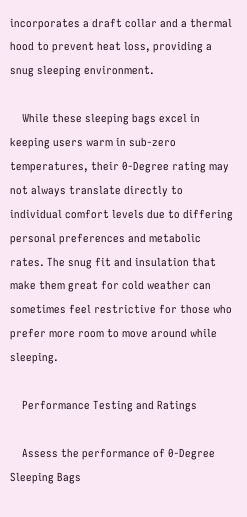incorporates a draft collar and a thermal hood to prevent heat loss, providing a snug sleeping environment.

    While these sleeping bags excel in keeping users warm in sub-zero temperatures, their 0-Degree rating may not always translate directly to individual comfort levels due to differing personal preferences and metabolic rates. The snug fit and insulation that make them great for cold weather can sometimes feel restrictive for those who prefer more room to move around while sleeping.

    Performance Testing and Ratings

    Assess the performance of 0-Degree Sleeping Bags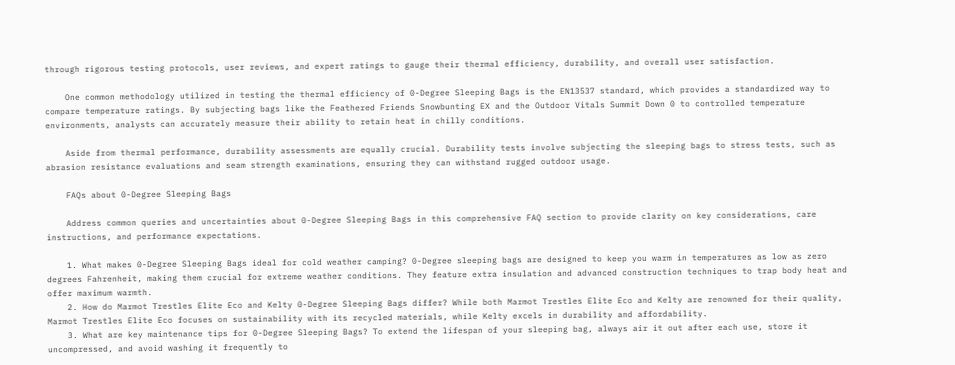through rigorous testing protocols, user reviews, and expert ratings to gauge their thermal efficiency, durability, and overall user satisfaction.

    One common methodology utilized in testing the thermal efficiency of 0-Degree Sleeping Bags is the EN13537 standard, which provides a standardized way to compare temperature ratings. By subjecting bags like the Feathered Friends Snowbunting EX and the Outdoor Vitals Summit Down 0 to controlled temperature environments, analysts can accurately measure their ability to retain heat in chilly conditions.

    Aside from thermal performance, durability assessments are equally crucial. Durability tests involve subjecting the sleeping bags to stress tests, such as abrasion resistance evaluations and seam strength examinations, ensuring they can withstand rugged outdoor usage.

    FAQs about 0-Degree Sleeping Bags

    Address common queries and uncertainties about 0-Degree Sleeping Bags in this comprehensive FAQ section to provide clarity on key considerations, care instructions, and performance expectations.

    1. What makes 0-Degree Sleeping Bags ideal for cold weather camping? 0-Degree sleeping bags are designed to keep you warm in temperatures as low as zero degrees Fahrenheit, making them crucial for extreme weather conditions. They feature extra insulation and advanced construction techniques to trap body heat and offer maximum warmth.
    2. How do Marmot Trestles Elite Eco and Kelty 0-Degree Sleeping Bags differ? While both Marmot Trestles Elite Eco and Kelty are renowned for their quality, Marmot Trestles Elite Eco focuses on sustainability with its recycled materials, while Kelty excels in durability and affordability.
    3. What are key maintenance tips for 0-Degree Sleeping Bags? To extend the lifespan of your sleeping bag, always air it out after each use, store it uncompressed, and avoid washing it frequently to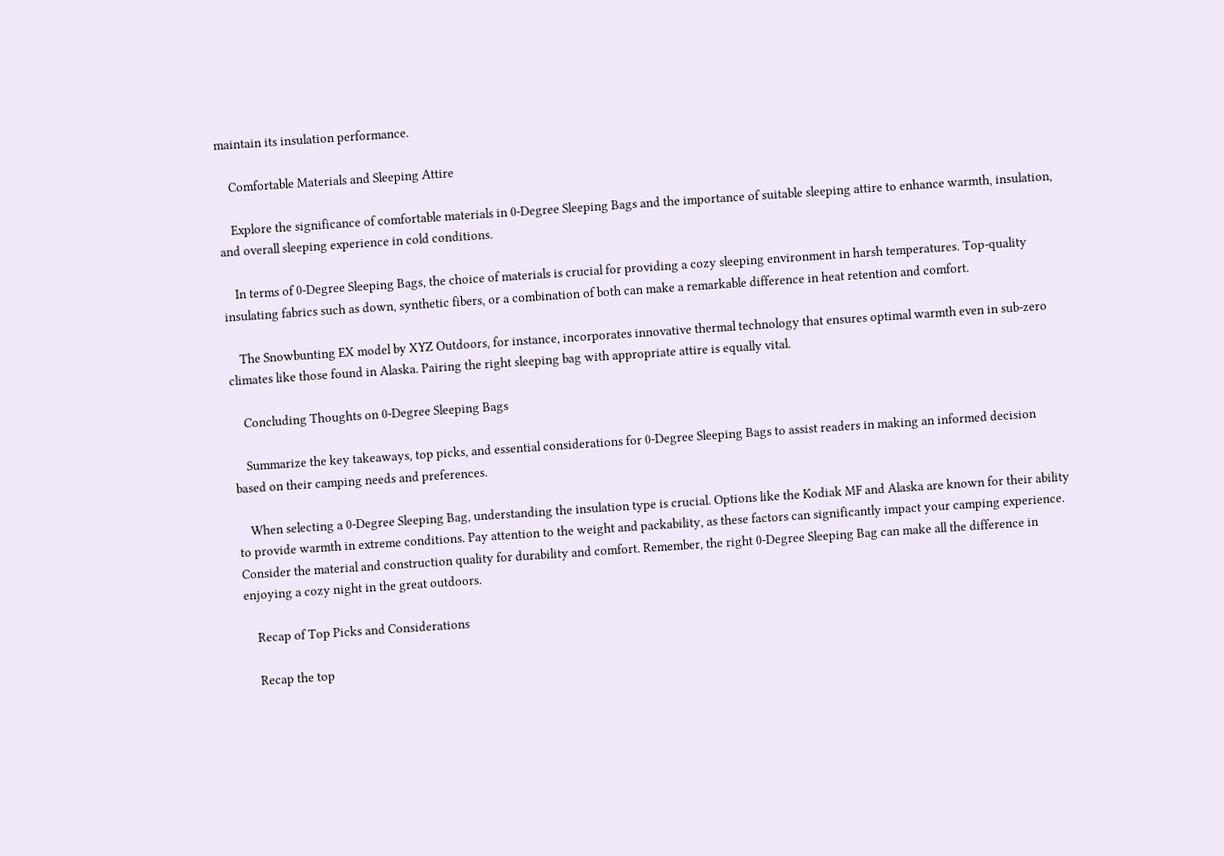maintain its insulation performance.

    Comfortable Materials and Sleeping Attire

    Explore the significance of comfortable materials in 0-Degree Sleeping Bags and the importance of suitable sleeping attire to enhance warmth, insulation, and overall sleeping experience in cold conditions.

    In terms of 0-Degree Sleeping Bags, the choice of materials is crucial for providing a cozy sleeping environment in harsh temperatures. Top-quality insulating fabrics such as down, synthetic fibers, or a combination of both can make a remarkable difference in heat retention and comfort.

    The Snowbunting EX model by XYZ Outdoors, for instance, incorporates innovative thermal technology that ensures optimal warmth even in sub-zero climates like those found in Alaska. Pairing the right sleeping bag with appropriate attire is equally vital.

    Concluding Thoughts on 0-Degree Sleeping Bags

    Summarize the key takeaways, top picks, and essential considerations for 0-Degree Sleeping Bags to assist readers in making an informed decision based on their camping needs and preferences.

    When selecting a 0-Degree Sleeping Bag, understanding the insulation type is crucial. Options like the Kodiak MF and Alaska are known for their ability to provide warmth in extreme conditions. Pay attention to the weight and packability, as these factors can significantly impact your camping experience. Consider the material and construction quality for durability and comfort. Remember, the right 0-Degree Sleeping Bag can make all the difference in enjoying a cozy night in the great outdoors.

    Recap of Top Picks and Considerations

    Recap the top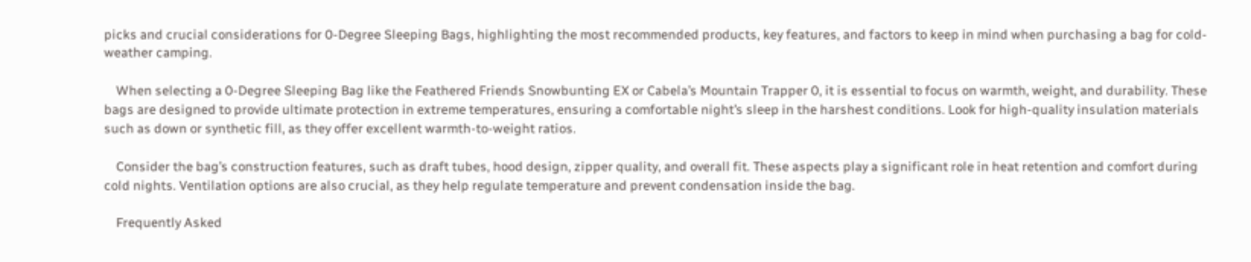picks and crucial considerations for 0-Degree Sleeping Bags, highlighting the most recommended products, key features, and factors to keep in mind when purchasing a bag for cold-weather camping.

    When selecting a 0-Degree Sleeping Bag like the Feathered Friends Snowbunting EX or Cabela’s Mountain Trapper 0, it is essential to focus on warmth, weight, and durability. These bags are designed to provide ultimate protection in extreme temperatures, ensuring a comfortable night’s sleep in the harshest conditions. Look for high-quality insulation materials such as down or synthetic fill, as they offer excellent warmth-to-weight ratios.

    Consider the bag’s construction features, such as draft tubes, hood design, zipper quality, and overall fit. These aspects play a significant role in heat retention and comfort during cold nights. Ventilation options are also crucial, as they help regulate temperature and prevent condensation inside the bag.

    Frequently Asked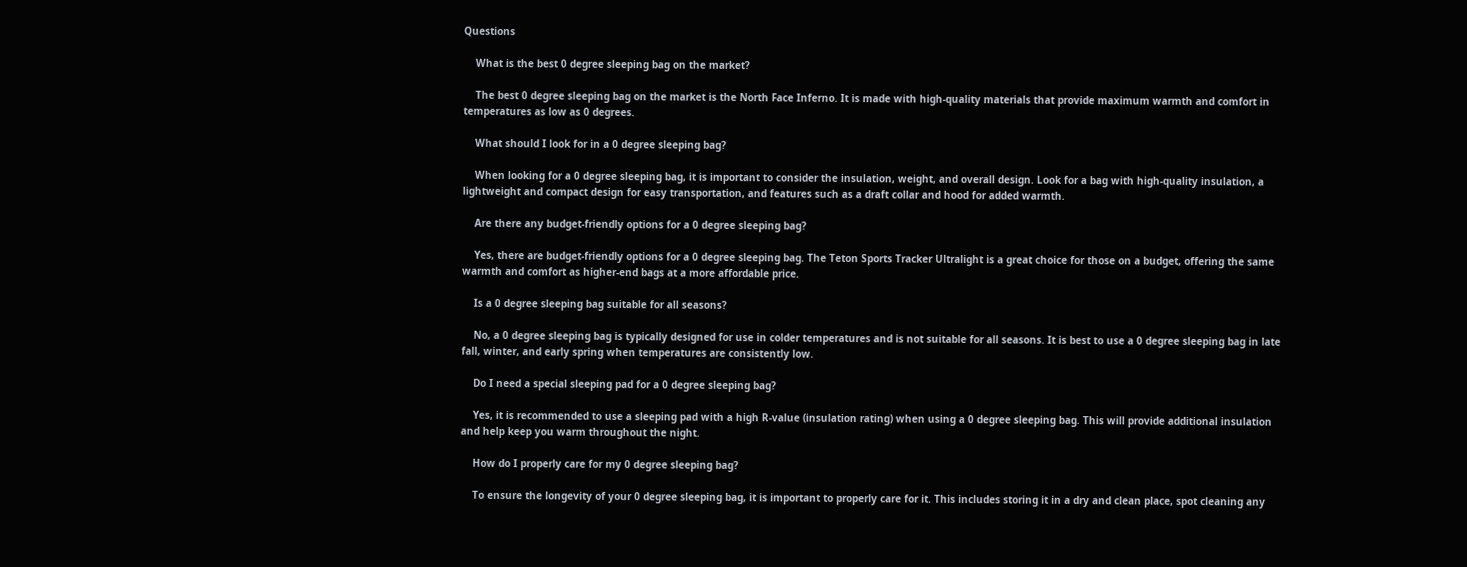Questions

    What is the best 0 degree sleeping bag on the market?

    The best 0 degree sleeping bag on the market is the North Face Inferno. It is made with high-quality materials that provide maximum warmth and comfort in temperatures as low as 0 degrees.

    What should I look for in a 0 degree sleeping bag?

    When looking for a 0 degree sleeping bag, it is important to consider the insulation, weight, and overall design. Look for a bag with high-quality insulation, a lightweight and compact design for easy transportation, and features such as a draft collar and hood for added warmth.

    Are there any budget-friendly options for a 0 degree sleeping bag?

    Yes, there are budget-friendly options for a 0 degree sleeping bag. The Teton Sports Tracker Ultralight is a great choice for those on a budget, offering the same warmth and comfort as higher-end bags at a more affordable price.

    Is a 0 degree sleeping bag suitable for all seasons?

    No, a 0 degree sleeping bag is typically designed for use in colder temperatures and is not suitable for all seasons. It is best to use a 0 degree sleeping bag in late fall, winter, and early spring when temperatures are consistently low.

    Do I need a special sleeping pad for a 0 degree sleeping bag?

    Yes, it is recommended to use a sleeping pad with a high R-value (insulation rating) when using a 0 degree sleeping bag. This will provide additional insulation and help keep you warm throughout the night.

    How do I properly care for my 0 degree sleeping bag?

    To ensure the longevity of your 0 degree sleeping bag, it is important to properly care for it. This includes storing it in a dry and clean place, spot cleaning any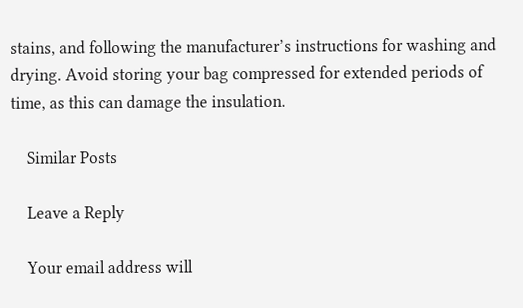stains, and following the manufacturer’s instructions for washing and drying. Avoid storing your bag compressed for extended periods of time, as this can damage the insulation.

    Similar Posts

    Leave a Reply

    Your email address will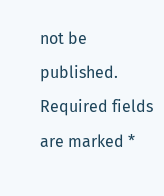not be published. Required fields are marked *